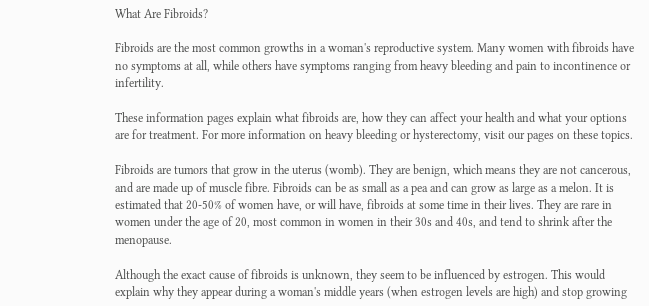What Are Fibroids?

Fibroids are the most common growths in a woman's reproductive system. Many women with fibroids have no symptoms at all, while others have symptoms ranging from heavy bleeding and pain to incontinence or infertility.

These information pages explain what fibroids are, how they can affect your health and what your options are for treatment. For more information on heavy bleeding or hysterectomy, visit our pages on these topics.

Fibroids are tumors that grow in the uterus (womb). They are benign, which means they are not cancerous, and are made up of muscle fibre. Fibroids can be as small as a pea and can grow as large as a melon. It is estimated that 20-50% of women have, or will have, fibroids at some time in their lives. They are rare in women under the age of 20, most common in women in their 30s and 40s, and tend to shrink after the menopause.

Although the exact cause of fibroids is unknown, they seem to be influenced by estrogen. This would explain why they appear during a woman's middle years (when estrogen levels are high) and stop growing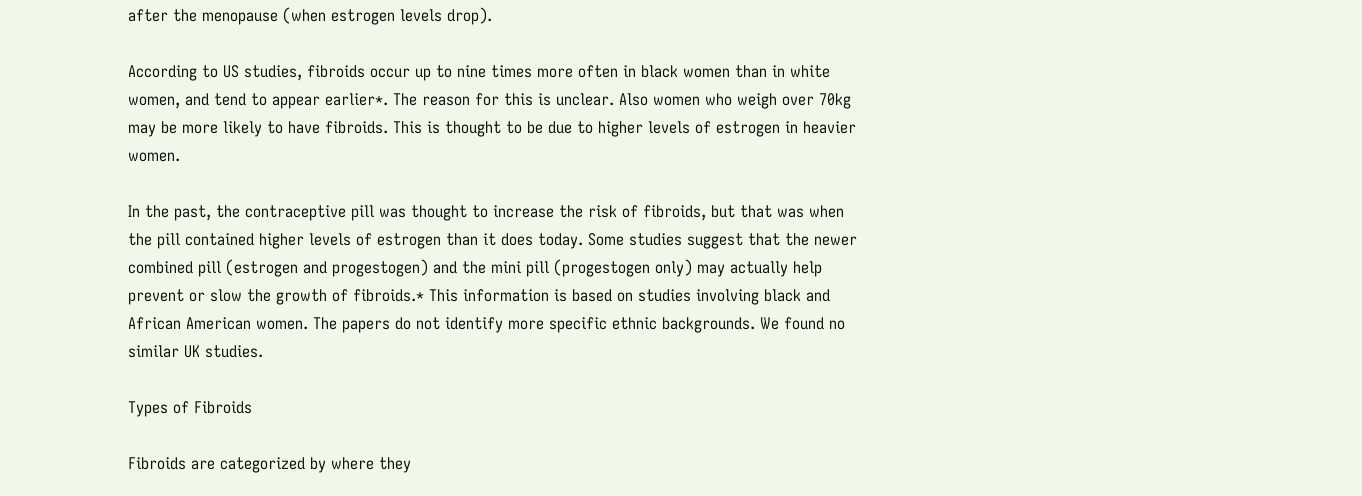after the menopause (when estrogen levels drop).

According to US studies, fibroids occur up to nine times more often in black women than in white women, and tend to appear earlier*. The reason for this is unclear. Also women who weigh over 70kg may be more likely to have fibroids. This is thought to be due to higher levels of estrogen in heavier women.

In the past, the contraceptive pill was thought to increase the risk of fibroids, but that was when the pill contained higher levels of estrogen than it does today. Some studies suggest that the newer combined pill (estrogen and progestogen) and the mini pill (progestogen only) may actually help prevent or slow the growth of fibroids.* This information is based on studies involving black and African American women. The papers do not identify more specific ethnic backgrounds. We found no similar UK studies.

Types of Fibroids

Fibroids are categorized by where they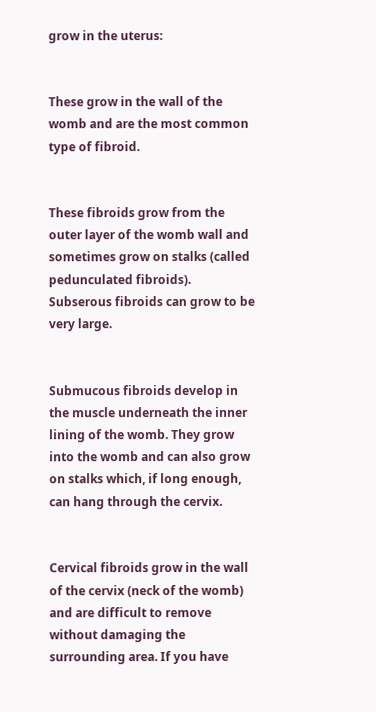grow in the uterus:


These grow in the wall of the womb and are the most common type of fibroid.


These fibroids grow from the outer layer of the womb wall and sometimes grow on stalks (called pedunculated fibroids). Subserous fibroids can grow to be very large.


Submucous fibroids develop in the muscle underneath the inner lining of the womb. They grow into the womb and can also grow on stalks which, if long enough, can hang through the cervix.


Cervical fibroids grow in the wall of the cervix (neck of the womb) and are difficult to remove without damaging the surrounding area. If you have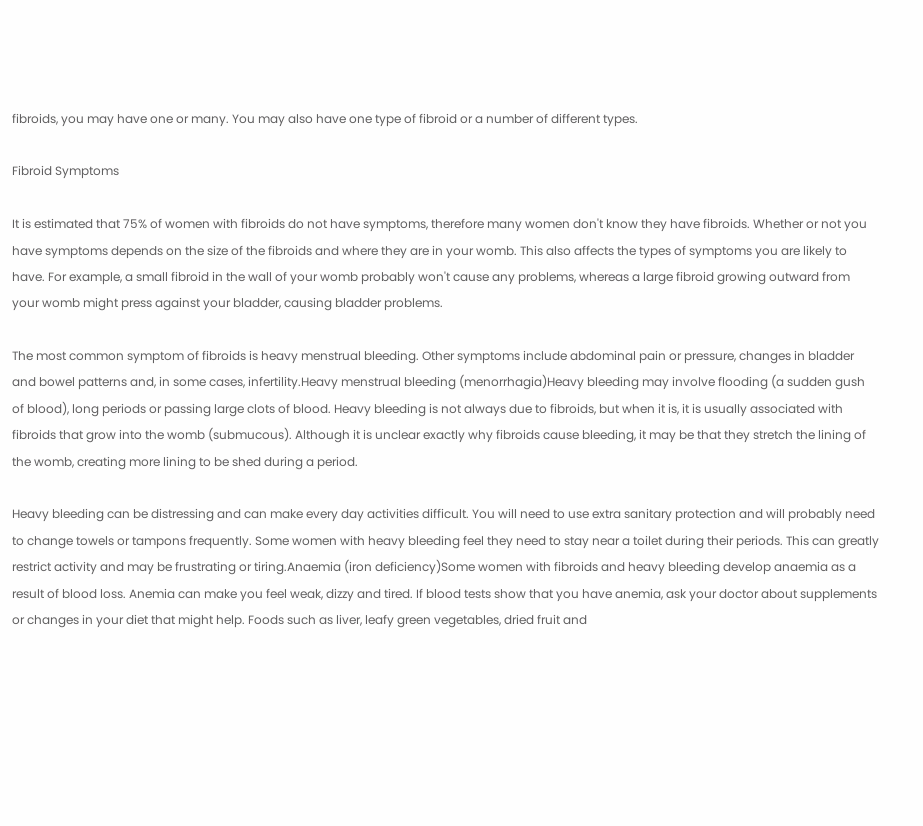fibroids, you may have one or many. You may also have one type of fibroid or a number of different types.

Fibroid Symptoms

It is estimated that 75% of women with fibroids do not have symptoms, therefore many women don't know they have fibroids. Whether or not you have symptoms depends on the size of the fibroids and where they are in your womb. This also affects the types of symptoms you are likely to have. For example, a small fibroid in the wall of your womb probably won't cause any problems, whereas a large fibroid growing outward from your womb might press against your bladder, causing bladder problems.

The most common symptom of fibroids is heavy menstrual bleeding. Other symptoms include abdominal pain or pressure, changes in bladder and bowel patterns and, in some cases, infertility.Heavy menstrual bleeding (menorrhagia)Heavy bleeding may involve flooding (a sudden gush of blood), long periods or passing large clots of blood. Heavy bleeding is not always due to fibroids, but when it is, it is usually associated with fibroids that grow into the womb (submucous). Although it is unclear exactly why fibroids cause bleeding, it may be that they stretch the lining of the womb, creating more lining to be shed during a period.

Heavy bleeding can be distressing and can make every day activities difficult. You will need to use extra sanitary protection and will probably need to change towels or tampons frequently. Some women with heavy bleeding feel they need to stay near a toilet during their periods. This can greatly restrict activity and may be frustrating or tiring.Anaemia (iron deficiency)Some women with fibroids and heavy bleeding develop anaemia as a result of blood loss. Anemia can make you feel weak, dizzy and tired. If blood tests show that you have anemia, ask your doctor about supplements or changes in your diet that might help. Foods such as liver, leafy green vegetables, dried fruit and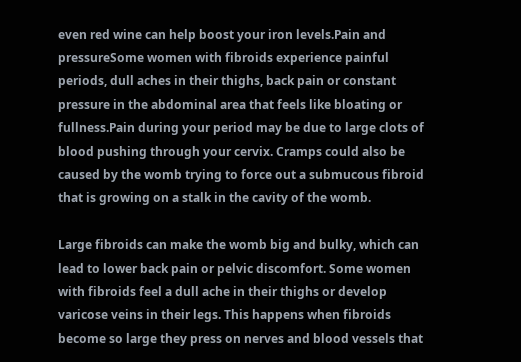even red wine can help boost your iron levels.Pain and pressureSome women with fibroids experience painful periods, dull aches in their thighs, back pain or constant pressure in the abdominal area that feels like bloating or fullness.Pain during your period may be due to large clots of blood pushing through your cervix. Cramps could also be caused by the womb trying to force out a submucous fibroid that is growing on a stalk in the cavity of the womb.

Large fibroids can make the womb big and bulky, which can lead to lower back pain or pelvic discomfort. Some women with fibroids feel a dull ache in their thighs or develop varicose veins in their legs. This happens when fibroids become so large they press on nerves and blood vessels that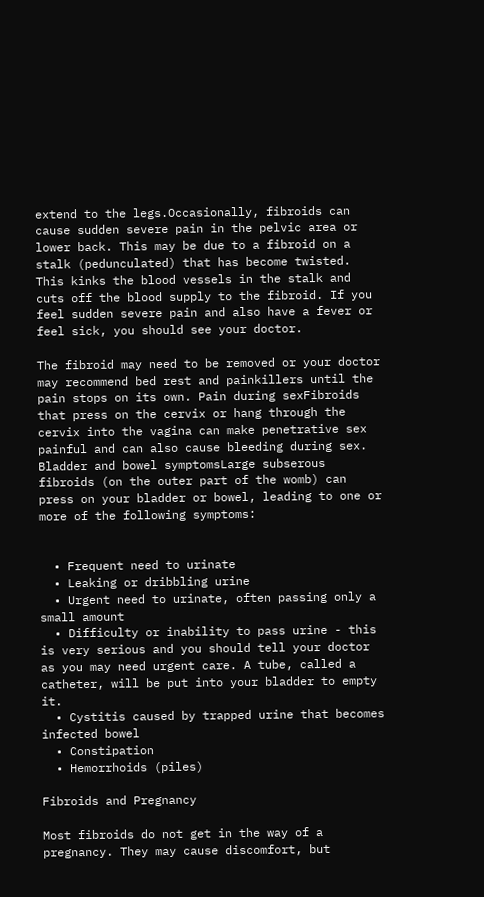extend to the legs.Occasionally, fibroids can cause sudden severe pain in the pelvic area or lower back. This may be due to a fibroid on a stalk (pedunculated) that has become twisted. This kinks the blood vessels in the stalk and cuts off the blood supply to the fibroid. If you feel sudden severe pain and also have a fever or feel sick, you should see your doctor.

The fibroid may need to be removed or your doctor may recommend bed rest and painkillers until the pain stops on its own. Pain during sexFibroids that press on the cervix or hang through the cervix into the vagina can make penetrative sex painful and can also cause bleeding during sex. Bladder and bowel symptomsLarge subserous fibroids (on the outer part of the womb) can press on your bladder or bowel, leading to one or more of the following symptoms:


  • Frequent need to urinate
  • Leaking or dribbling urine
  • Urgent need to urinate, often passing only a small amount
  • Difficulty or inability to pass urine - this is very serious and you should tell your doctor as you may need urgent care. A tube, called a catheter, will be put into your bladder to empty it.
  • Cystitis caused by trapped urine that becomes infected bowel
  • Constipation
  • Hemorrhoids (piles)

Fibroids and Pregnancy

Most fibroids do not get in the way of a pregnancy. They may cause discomfort, but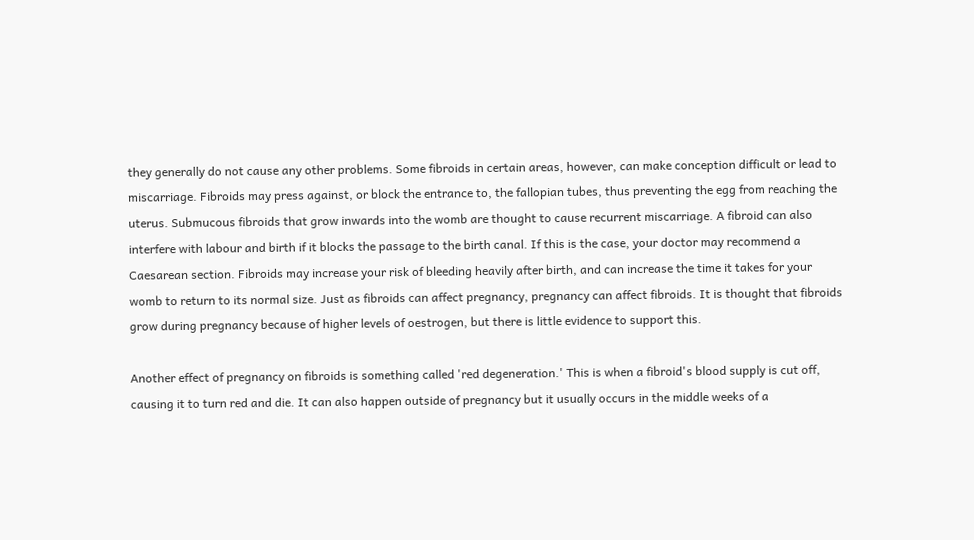they generally do not cause any other problems. Some fibroids in certain areas, however, can make conception difficult or lead to miscarriage. Fibroids may press against, or block the entrance to, the fallopian tubes, thus preventing the egg from reaching the uterus. Submucous fibroids that grow inwards into the womb are thought to cause recurrent miscarriage. A fibroid can also interfere with labour and birth if it blocks the passage to the birth canal. If this is the case, your doctor may recommend a Caesarean section. Fibroids may increase your risk of bleeding heavily after birth, and can increase the time it takes for your womb to return to its normal size. Just as fibroids can affect pregnancy, pregnancy can affect fibroids. It is thought that fibroids grow during pregnancy because of higher levels of oestrogen, but there is little evidence to support this.

Another effect of pregnancy on fibroids is something called 'red degeneration.' This is when a fibroid's blood supply is cut off, causing it to turn red and die. It can also happen outside of pregnancy but it usually occurs in the middle weeks of a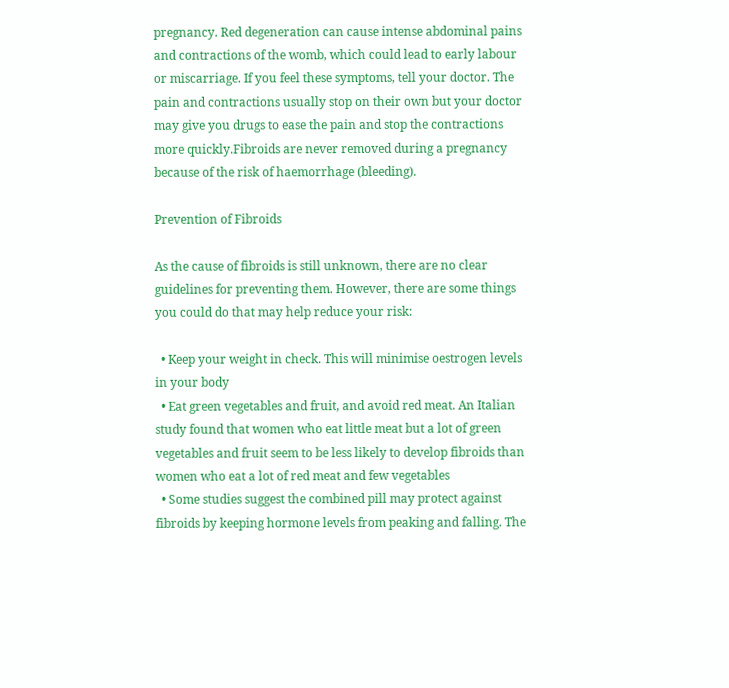pregnancy. Red degeneration can cause intense abdominal pains and contractions of the womb, which could lead to early labour or miscarriage. If you feel these symptoms, tell your doctor. The pain and contractions usually stop on their own but your doctor may give you drugs to ease the pain and stop the contractions more quickly.Fibroids are never removed during a pregnancy because of the risk of haemorrhage (bleeding).

Prevention of Fibroids

As the cause of fibroids is still unknown, there are no clear guidelines for preventing them. However, there are some things you could do that may help reduce your risk:

  • Keep your weight in check. This will minimise oestrogen levels in your body
  • Eat green vegetables and fruit, and avoid red meat. An Italian study found that women who eat little meat but a lot of green vegetables and fruit seem to be less likely to develop fibroids than women who eat a lot of red meat and few vegetables
  • Some studies suggest the combined pill may protect against fibroids by keeping hormone levels from peaking and falling. The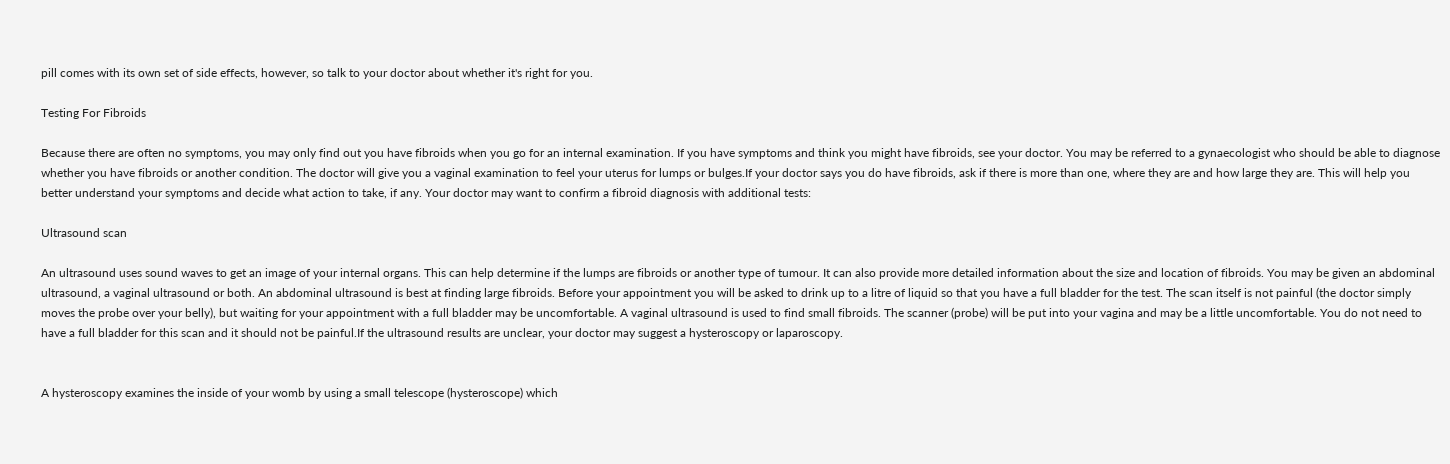pill comes with its own set of side effects, however, so talk to your doctor about whether it's right for you.

Testing For Fibroids

Because there are often no symptoms, you may only find out you have fibroids when you go for an internal examination. If you have symptoms and think you might have fibroids, see your doctor. You may be referred to a gynaecologist who should be able to diagnose whether you have fibroids or another condition. The doctor will give you a vaginal examination to feel your uterus for lumps or bulges.If your doctor says you do have fibroids, ask if there is more than one, where they are and how large they are. This will help you better understand your symptoms and decide what action to take, if any. Your doctor may want to confirm a fibroid diagnosis with additional tests:

Ultrasound scan

An ultrasound uses sound waves to get an image of your internal organs. This can help determine if the lumps are fibroids or another type of tumour. It can also provide more detailed information about the size and location of fibroids. You may be given an abdominal ultrasound, a vaginal ultrasound or both. An abdominal ultrasound is best at finding large fibroids. Before your appointment you will be asked to drink up to a litre of liquid so that you have a full bladder for the test. The scan itself is not painful (the doctor simply moves the probe over your belly), but waiting for your appointment with a full bladder may be uncomfortable. A vaginal ultrasound is used to find small fibroids. The scanner (probe) will be put into your vagina and may be a little uncomfortable. You do not need to have a full bladder for this scan and it should not be painful.If the ultrasound results are unclear, your doctor may suggest a hysteroscopy or laparoscopy.


A hysteroscopy examines the inside of your womb by using a small telescope (hysteroscope) which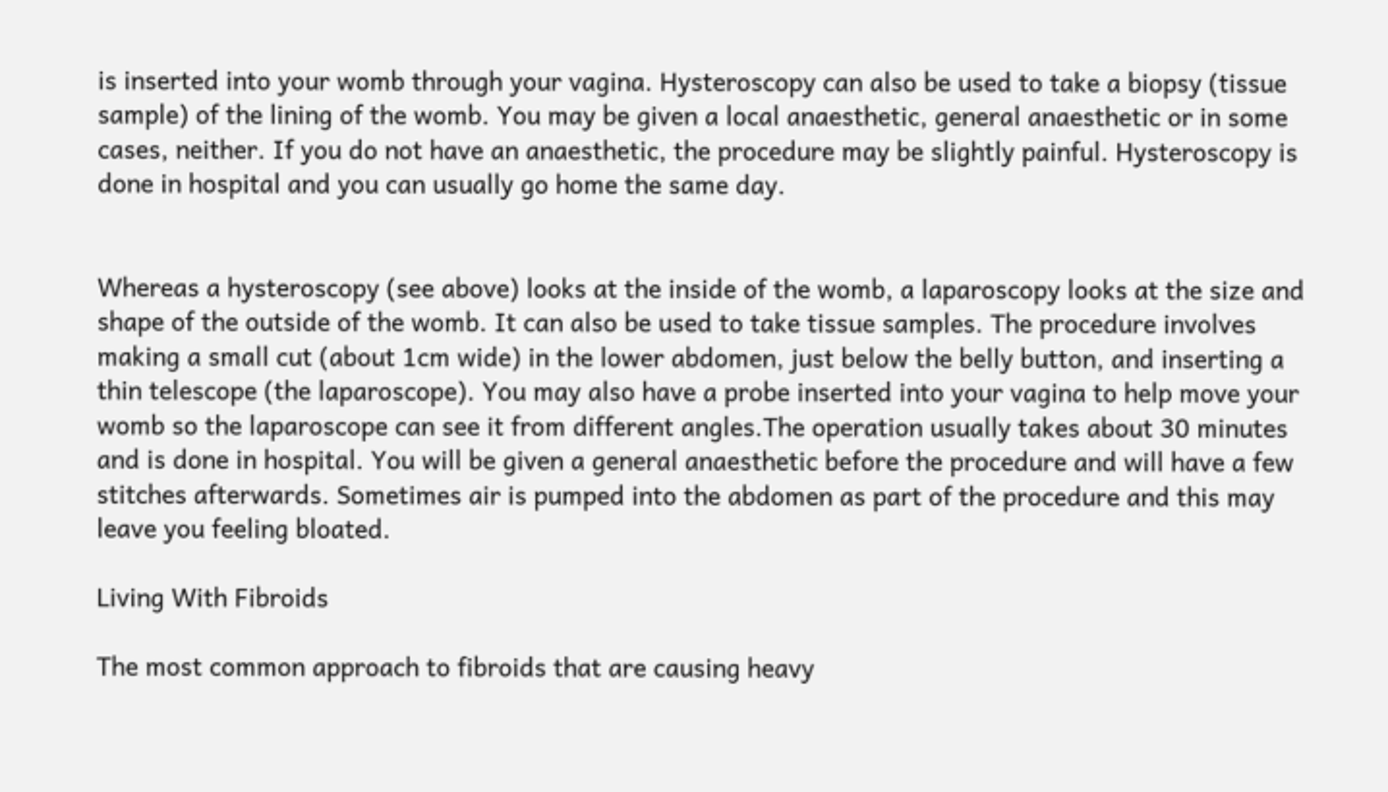is inserted into your womb through your vagina. Hysteroscopy can also be used to take a biopsy (tissue sample) of the lining of the womb. You may be given a local anaesthetic, general anaesthetic or in some cases, neither. If you do not have an anaesthetic, the procedure may be slightly painful. Hysteroscopy is done in hospital and you can usually go home the same day.


Whereas a hysteroscopy (see above) looks at the inside of the womb, a laparoscopy looks at the size and shape of the outside of the womb. It can also be used to take tissue samples. The procedure involves making a small cut (about 1cm wide) in the lower abdomen, just below the belly button, and inserting a thin telescope (the laparoscope). You may also have a probe inserted into your vagina to help move your womb so the laparoscope can see it from different angles.The operation usually takes about 30 minutes and is done in hospital. You will be given a general anaesthetic before the procedure and will have a few stitches afterwards. Sometimes air is pumped into the abdomen as part of the procedure and this may leave you feeling bloated.

Living With Fibroids

The most common approach to fibroids that are causing heavy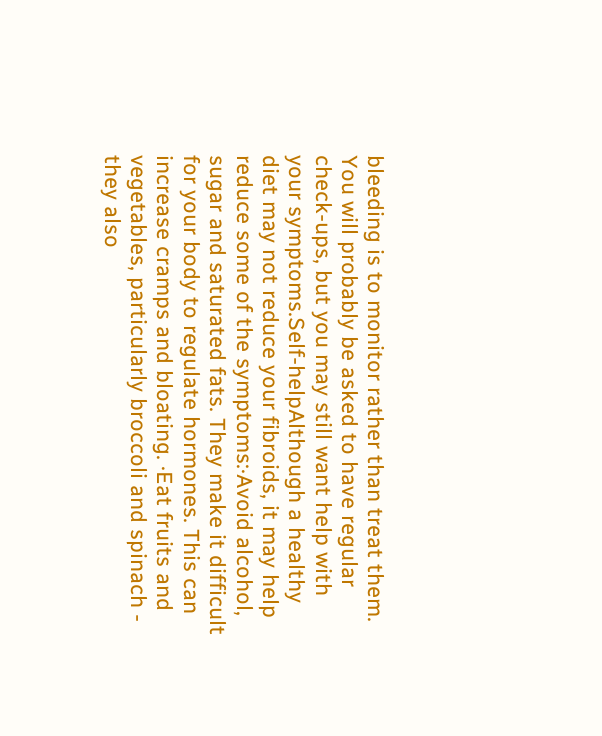bleeding is to monitor rather than treat them. You will probably be asked to have regular check-ups, but you may still want help with your symptoms.Self-helpAlthough a healthy diet may not reduce your fibroids, it may help reduce some of the symptoms:·Avoid alcohol, sugar and saturated fats. They make it difficult for your body to regulate hormones. This can increase cramps and bloating. ·Eat fruits and vegetables, particularly broccoli and spinach - they also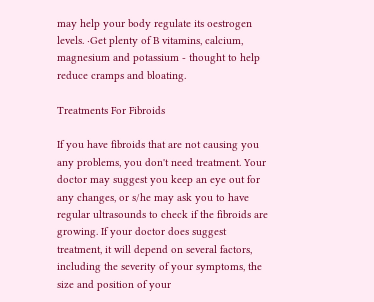may help your body regulate its oestrogen levels. ·Get plenty of B vitamins, calcium, magnesium and potassium - thought to help reduce cramps and bloating.

Treatments For Fibroids

If you have fibroids that are not causing you any problems, you don't need treatment. Your doctor may suggest you keep an eye out for any changes, or s/he may ask you to have regular ultrasounds to check if the fibroids are growing. If your doctor does suggest treatment, it will depend on several factors, including the severity of your symptoms, the size and position of your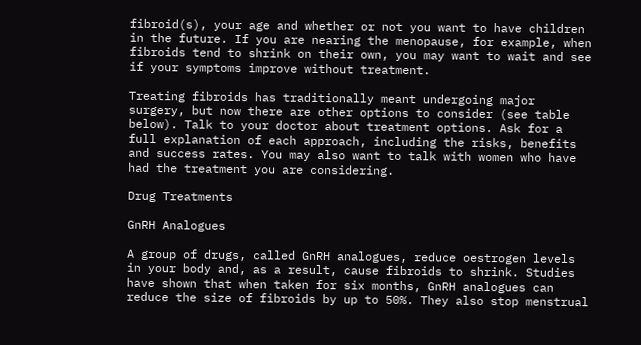fibroid(s), your age and whether or not you want to have children in the future. If you are nearing the menopause, for example, when fibroids tend to shrink on their own, you may want to wait and see if your symptoms improve without treatment.

Treating fibroids has traditionally meant undergoing major surgery, but now there are other options to consider (see table below). Talk to your doctor about treatment options. Ask for a full explanation of each approach, including the risks, benefits and success rates. You may also want to talk with women who have had the treatment you are considering.

Drug Treatments

GnRH Analogues

A group of drugs, called GnRH analogues, reduce oestrogen levels in your body and, as a result, cause fibroids to shrink. Studies have shown that when taken for six months, GnRH analogues can reduce the size of fibroids by up to 50%. They also stop menstrual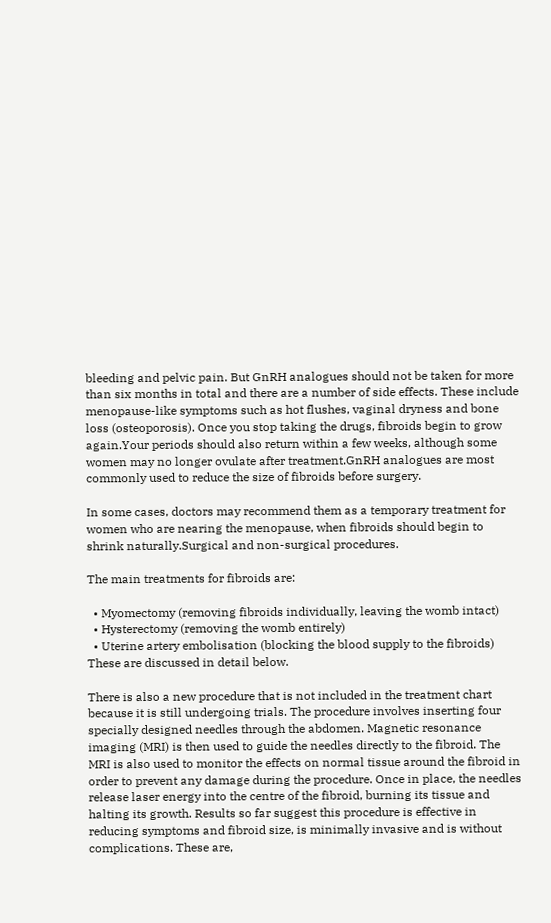bleeding and pelvic pain. But GnRH analogues should not be taken for more than six months in total and there are a number of side effects. These include menopause-like symptoms such as hot flushes, vaginal dryness and bone loss (osteoporosis). Once you stop taking the drugs, fibroids begin to grow again.Your periods should also return within a few weeks, although some women may no longer ovulate after treatment.GnRH analogues are most commonly used to reduce the size of fibroids before surgery.

In some cases, doctors may recommend them as a temporary treatment for women who are nearing the menopause, when fibroids should begin to shrink naturally.Surgical and non-surgical procedures.

The main treatments for fibroids are:

  • Myomectomy (removing fibroids individually, leaving the womb intact)
  • Hysterectomy (removing the womb entirely)
  • Uterine artery embolisation (blocking the blood supply to the fibroids) These are discussed in detail below.

There is also a new procedure that is not included in the treatment chart because it is still undergoing trials. The procedure involves inserting four specially designed needles through the abdomen. Magnetic resonance imaging (MRI) is then used to guide the needles directly to the fibroid. The MRI is also used to monitor the effects on normal tissue around the fibroid in order to prevent any damage during the procedure. Once in place, the needles release laser energy into the centre of the fibroid, burning its tissue and halting its growth. Results so far suggest this procedure is effective in reducing symptoms and fibroid size, is minimally invasive and is without complications. These are,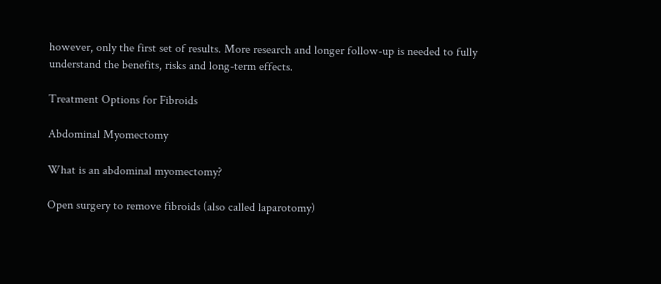however, only the first set of results. More research and longer follow-up is needed to fully understand the benefits, risks and long-term effects.

Treatment Options for Fibroids

Abdominal Myomectomy

What is an abdominal myomectomy?

Open surgery to remove fibroids (also called laparotomy)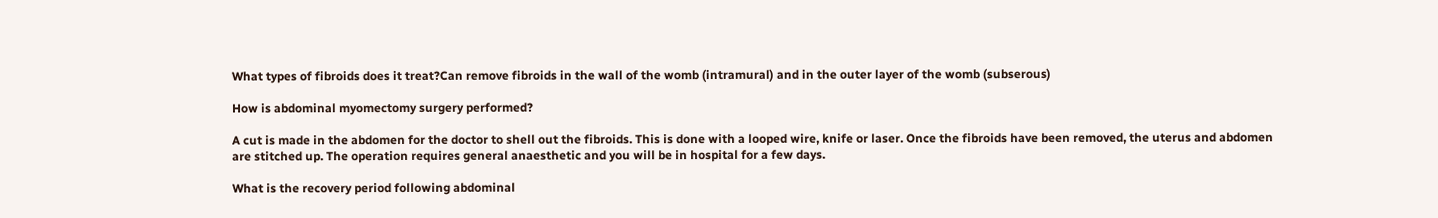What types of fibroids does it treat?Can remove fibroids in the wall of the womb (intramural) and in the outer layer of the womb (subserous)

How is abdominal myomectomy surgery performed?

A cut is made in the abdomen for the doctor to shell out the fibroids. This is done with a looped wire, knife or laser. Once the fibroids have been removed, the uterus and abdomen are stitched up. The operation requires general anaesthetic and you will be in hospital for a few days.

What is the recovery period following abdominal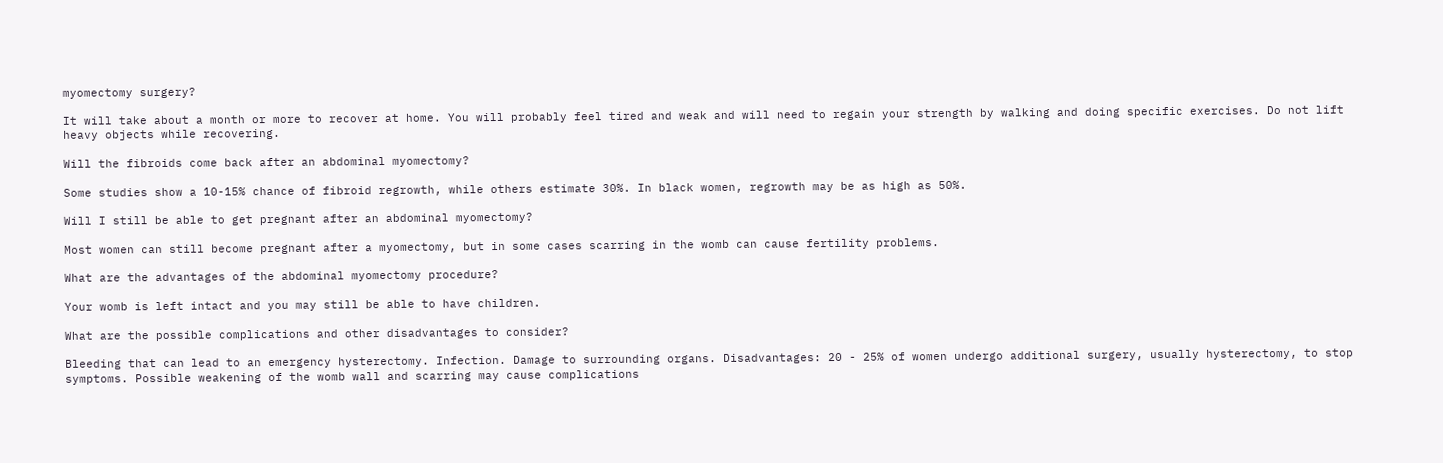myomectomy surgery?

It will take about a month or more to recover at home. You will probably feel tired and weak and will need to regain your strength by walking and doing specific exercises. Do not lift heavy objects while recovering.

Will the fibroids come back after an abdominal myomectomy?

Some studies show a 10-15% chance of fibroid regrowth, while others estimate 30%. In black women, regrowth may be as high as 50%.

Will I still be able to get pregnant after an abdominal myomectomy?

Most women can still become pregnant after a myomectomy, but in some cases scarring in the womb can cause fertility problems.

What are the advantages of the abdominal myomectomy procedure?

Your womb is left intact and you may still be able to have children.

What are the possible complications and other disadvantages to consider?

Bleeding that can lead to an emergency hysterectomy. Infection. Damage to surrounding organs. Disadvantages: 20 - 25% of women undergo additional surgery, usually hysterectomy, to stop symptoms. Possible weakening of the womb wall and scarring may cause complications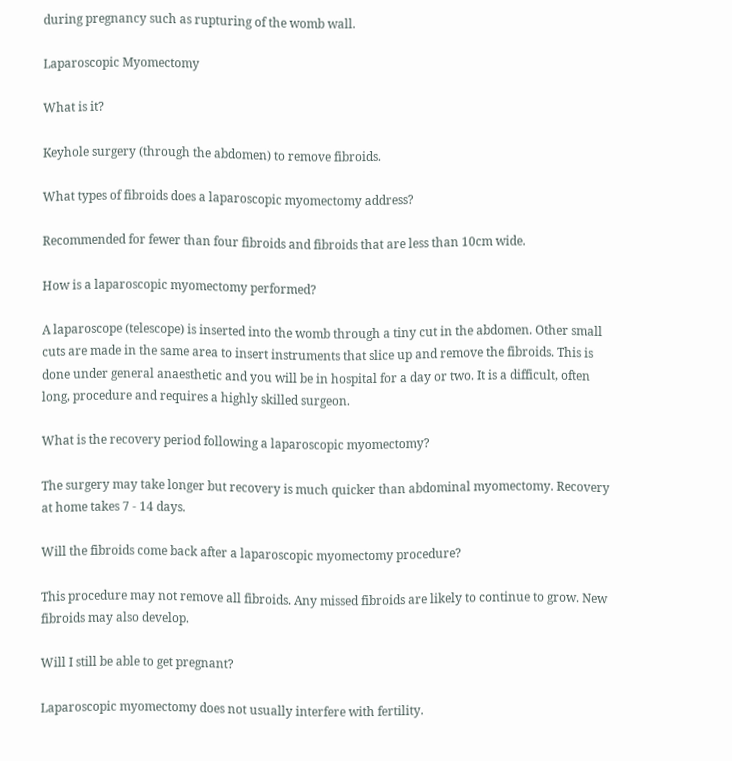during pregnancy such as rupturing of the womb wall.

Laparoscopic Myomectomy

What is it?

Keyhole surgery (through the abdomen) to remove fibroids.

What types of fibroids does a laparoscopic myomectomy address?

Recommended for fewer than four fibroids and fibroids that are less than 10cm wide.

How is a laparoscopic myomectomy performed?

A laparoscope (telescope) is inserted into the womb through a tiny cut in the abdomen. Other small cuts are made in the same area to insert instruments that slice up and remove the fibroids. This is done under general anaesthetic and you will be in hospital for a day or two. It is a difficult, often long, procedure and requires a highly skilled surgeon.

What is the recovery period following a laparoscopic myomectomy?

The surgery may take longer but recovery is much quicker than abdominal myomectomy. Recovery at home takes 7 - 14 days.

Will the fibroids come back after a laparoscopic myomectomy procedure?

This procedure may not remove all fibroids. Any missed fibroids are likely to continue to grow. New fibroids may also develop.

Will I still be able to get pregnant?

Laparoscopic myomectomy does not usually interfere with fertility.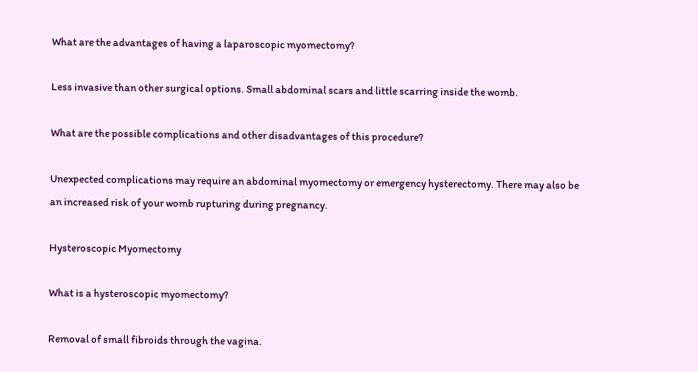What are the advantages of having a laparoscopic myomectomy?

Less invasive than other surgical options. Small abdominal scars and little scarring inside the womb.

What are the possible complications and other disadvantages of this procedure?

Unexpected complications may require an abdominal myomectomy or emergency hysterectomy. There may also be an increased risk of your womb rupturing during pregnancy.

Hysteroscopic Myomectomy

What is a hysteroscopic myomectomy?

Removal of small fibroids through the vagina.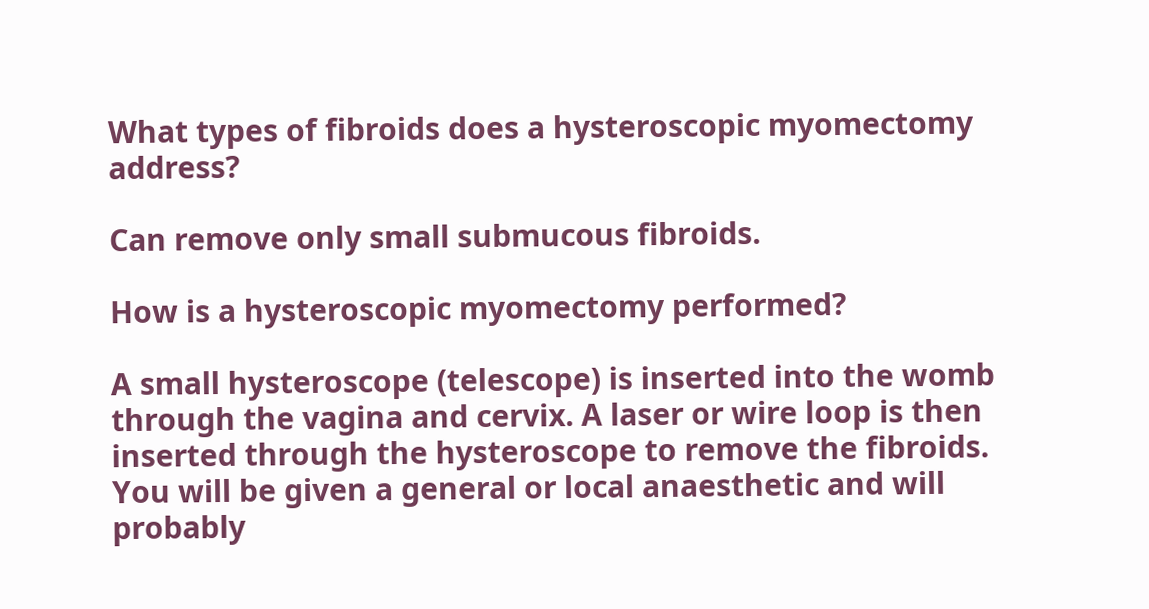What types of fibroids does a hysteroscopic myomectomy address?

Can remove only small submucous fibroids.

How is a hysteroscopic myomectomy performed?

A small hysteroscope (telescope) is inserted into the womb through the vagina and cervix. A laser or wire loop is then inserted through the hysteroscope to remove the fibroids. You will be given a general or local anaesthetic and will probably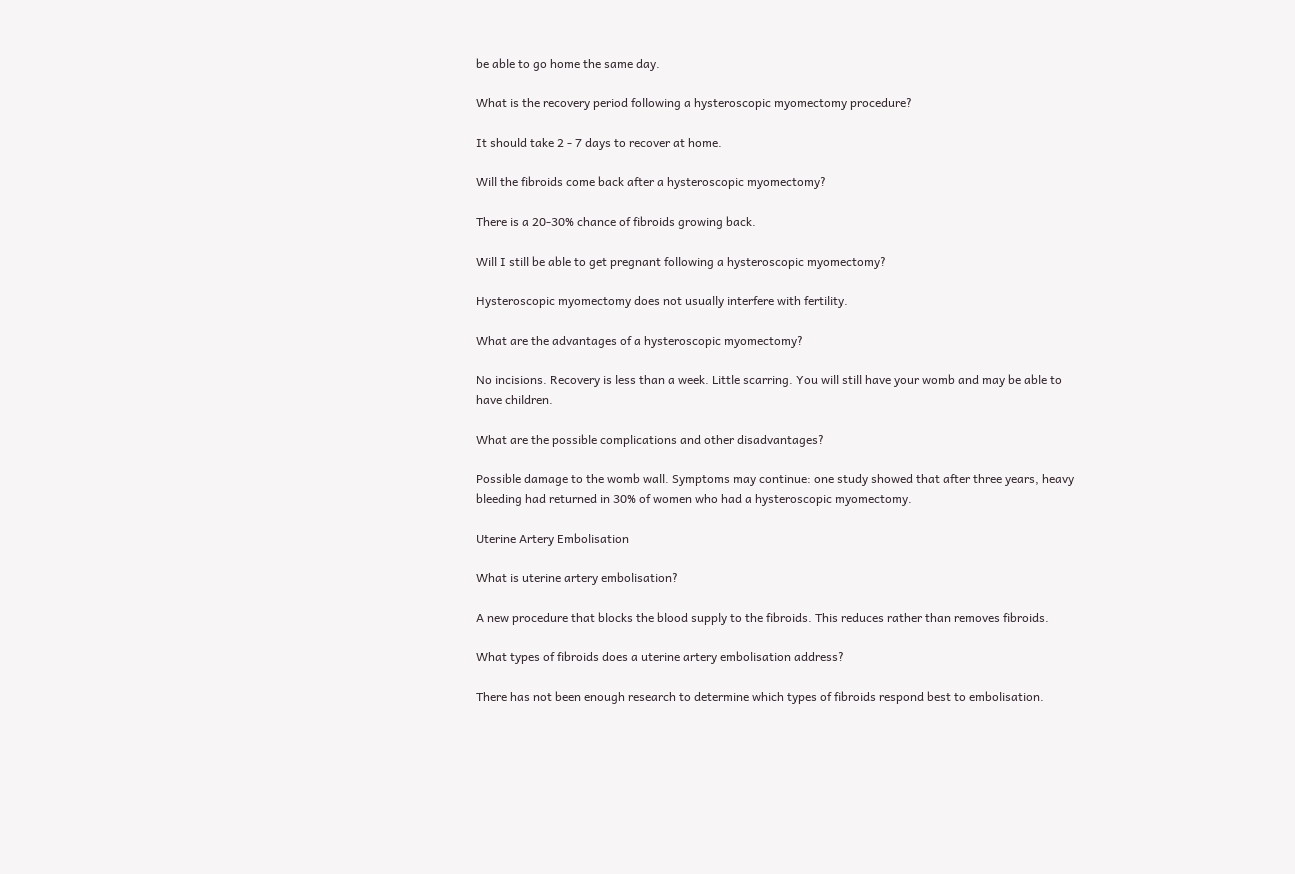be able to go home the same day.

What is the recovery period following a hysteroscopic myomectomy procedure?

It should take 2 - 7 days to recover at home.

Will the fibroids come back after a hysteroscopic myomectomy?

There is a 20-30% chance of fibroids growing back.

Will I still be able to get pregnant following a hysteroscopic myomectomy?

Hysteroscopic myomectomy does not usually interfere with fertility.

What are the advantages of a hysteroscopic myomectomy?

No incisions. Recovery is less than a week. Little scarring. You will still have your womb and may be able to have children.

What are the possible complications and other disadvantages?

Possible damage to the womb wall. Symptoms may continue: one study showed that after three years, heavy bleeding had returned in 30% of women who had a hysteroscopic myomectomy.

Uterine Artery Embolisation

What is uterine artery embolisation?

A new procedure that blocks the blood supply to the fibroids. This reduces rather than removes fibroids.

What types of fibroids does a uterine artery embolisation address?

There has not been enough research to determine which types of fibroids respond best to embolisation.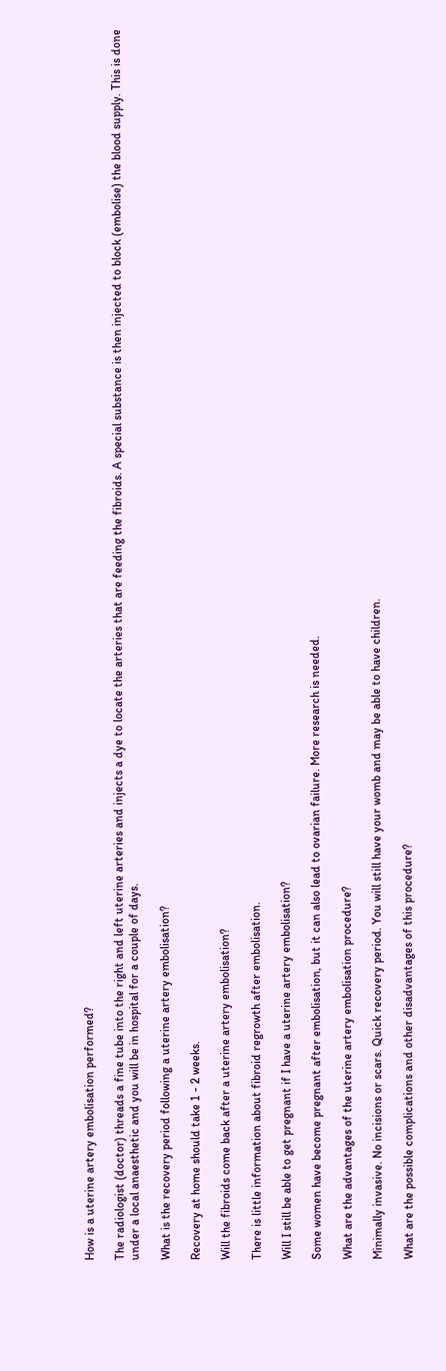How is a uterine artery embolisation performed?

The radiologist (doctor) threads a fine tube into the right and left uterine arteries and injects a dye to locate the arteries that are feeding the fibroids. A special substance is then injected to block (embolise) the blood supply. This is done under a local anaesthetic and you will be in hospital for a couple of days.

What is the recovery period following a uterine artery embolisation?

Recovery at home should take 1 - 2 weeks.

Will the fibroids come back after a uterine artery embolisation?

There is little information about fibroid regrowth after embolisation.

Will I still be able to get pregnant if I have a uterine artery embolisation?

Some women have become pregnant after embolisation, but it can also lead to ovarian failure. More research is needed.

What are the advantages of the uterine artery embolisation procedure?

Minimally invasive. No incisions or scars. Quick recovery period. You will still have your womb and may be able to have children.

What are the possible complications and other disadvantages of this procedure?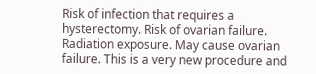Risk of infection that requires a hysterectomy. Risk of ovarian failure. Radiation exposure. May cause ovarian failure. This is a very new procedure and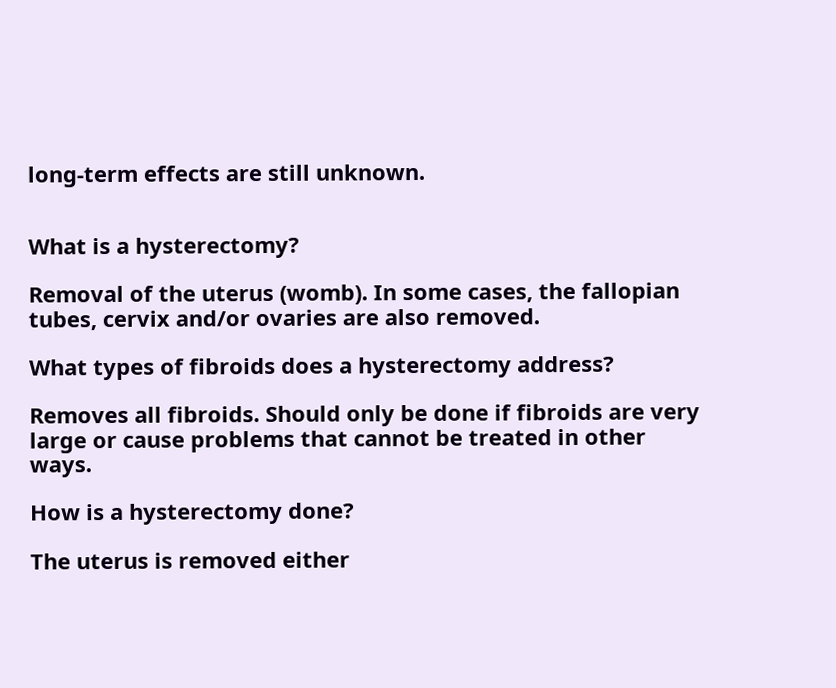long-term effects are still unknown.


What is a hysterectomy?

Removal of the uterus (womb). In some cases, the fallopian tubes, cervix and/or ovaries are also removed.

What types of fibroids does a hysterectomy address?

Removes all fibroids. Should only be done if fibroids are very large or cause problems that cannot be treated in other ways.

How is a hysterectomy done?

The uterus is removed either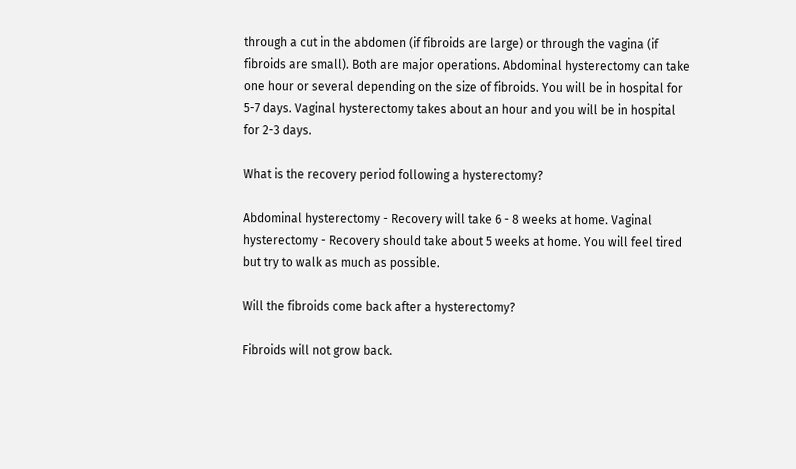through a cut in the abdomen (if fibroids are large) or through the vagina (if fibroids are small). Both are major operations. Abdominal hysterectomy can take one hour or several depending on the size of fibroids. You will be in hospital for 5-7 days. Vaginal hysterectomy takes about an hour and you will be in hospital for 2-3 days.

What is the recovery period following a hysterectomy?

Abdominal hysterectomy - Recovery will take 6 - 8 weeks at home. Vaginal hysterectomy - Recovery should take about 5 weeks at home. You will feel tired but try to walk as much as possible.

Will the fibroids come back after a hysterectomy?

Fibroids will not grow back.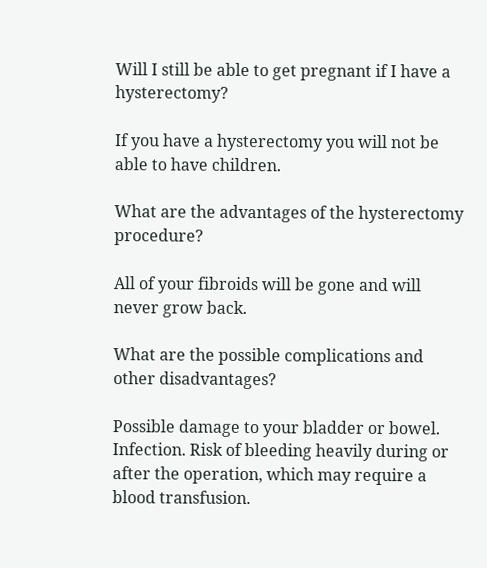Will I still be able to get pregnant if I have a hysterectomy?

If you have a hysterectomy you will not be able to have children.

What are the advantages of the hysterectomy procedure?

All of your fibroids will be gone and will never grow back.

What are the possible complications and other disadvantages?

Possible damage to your bladder or bowel. Infection. Risk of bleeding heavily during or after the operation, which may require a blood transfusion.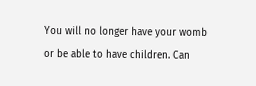You will no longer have your womb or be able to have children. Can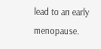lead to an early menopause.